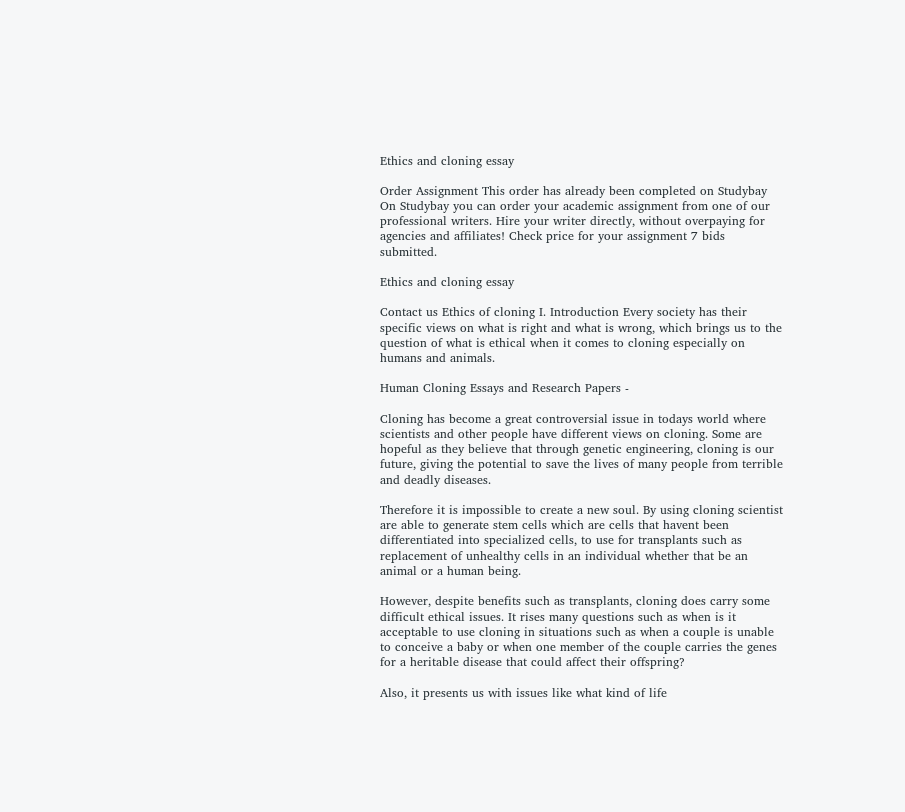Ethics and cloning essay

Order Assignment This order has already been completed on Studybay On Studybay you can order your academic assignment from one of our professional writers. Hire your writer directly, without overpaying for agencies and affiliates! Check price for your assignment 7 bids submitted.

Ethics and cloning essay

Contact us Ethics of cloning I. Introduction Every society has their specific views on what is right and what is wrong, which brings us to the question of what is ethical when it comes to cloning especially on humans and animals.

Human Cloning Essays and Research Papers -

Cloning has become a great controversial issue in todays world where scientists and other people have different views on cloning. Some are hopeful as they believe that through genetic engineering, cloning is our future, giving the potential to save the lives of many people from terrible and deadly diseases.

Therefore it is impossible to create a new soul. By using cloning scientist are able to generate stem cells which are cells that havent been differentiated into specialized cells, to use for transplants such as replacement of unhealthy cells in an individual whether that be an animal or a human being.

However, despite benefits such as transplants, cloning does carry some difficult ethical issues. It rises many questions such as when is it acceptable to use cloning in situations such as when a couple is unable to conceive a baby or when one member of the couple carries the genes for a heritable disease that could affect their offspring?

Also, it presents us with issues like what kind of life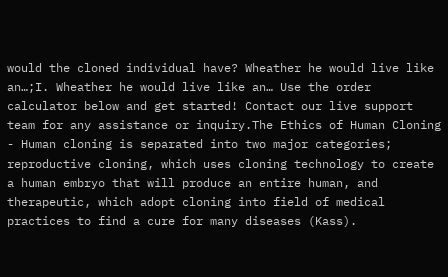would the cloned individual have? Wheather he would live like an…;I. Wheather he would live like an… Use the order calculator below and get started! Contact our live support team for any assistance or inquiry.The Ethics of Human Cloning - Human cloning is separated into two major categories; reproductive cloning, which uses cloning technology to create a human embryo that will produce an entire human, and therapeutic, which adopt cloning into field of medical practices to find a cure for many diseases (Kass).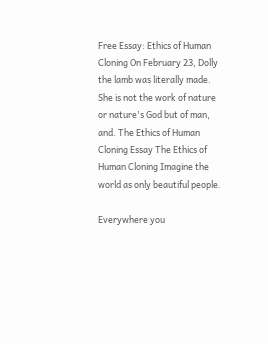Free Essay: Ethics of Human Cloning On February 23, Dolly the lamb was literally made. She is not the work of nature or nature's God but of man, and. The Ethics of Human Cloning Essay The Ethics of Human Cloning Imagine the world as only beautiful people.

Everywhere you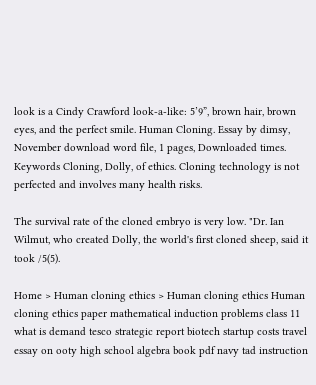look is a Cindy Crawford look-a-like: 5’9”, brown hair, brown eyes, and the perfect smile. Human Cloning. Essay by dimsy, November download word file, 1 pages, Downloaded times. Keywords Cloning, Dolly, of ethics. Cloning technology is not perfected and involves many health risks.

The survival rate of the cloned embryo is very low. "Dr. Ian Wilmut, who created Dolly, the world's first cloned sheep, said it took /5(5).

Home > Human cloning ethics > Human cloning ethics Human cloning ethics paper mathematical induction problems class 11 what is demand tesco strategic report biotech startup costs travel essay on ooty high school algebra book pdf navy tad instruction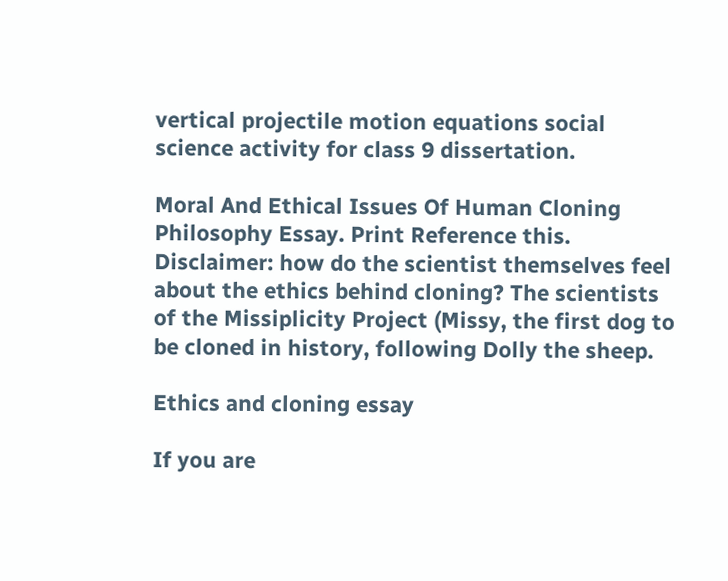vertical projectile motion equations social science activity for class 9 dissertation.

Moral And Ethical Issues Of Human Cloning Philosophy Essay. Print Reference this. Disclaimer: how do the scientist themselves feel about the ethics behind cloning? The scientists of the Missiplicity Project (Missy, the first dog to be cloned in history, following Dolly the sheep.

Ethics and cloning essay

If you are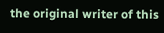the original writer of this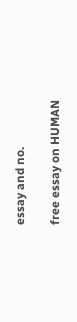essay and no.

free essay on HUMAN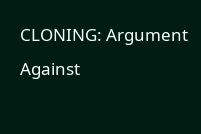CLONING: Argument Against